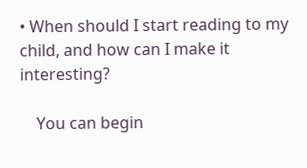• When should I start reading to my child, and how can I make it interesting?

    You can begin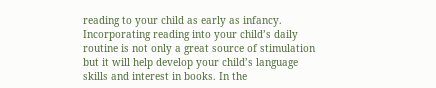reading to your child as early as infancy. Incorporating reading into your child’s daily routine is not only a great source of stimulation but it will help develop your child’s language skills and interest in books. In the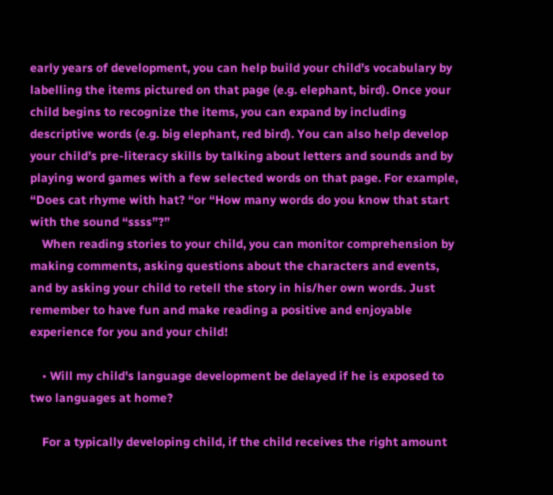early years of development, you can help build your child’s vocabulary by labelling the items pictured on that page (e.g. elephant, bird). Once your child begins to recognize the items, you can expand by including descriptive words (e.g. big elephant, red bird). You can also help develop your child’s pre-literacy skills by talking about letters and sounds and by playing word games with a few selected words on that page. For example, “Does cat rhyme with hat? “or “How many words do you know that start with the sound “ssss”?”
    When reading stories to your child, you can monitor comprehension by making comments, asking questions about the characters and events, and by asking your child to retell the story in his/her own words. Just remember to have fun and make reading a positive and enjoyable experience for you and your child!

    • Will my child's language development be delayed if he is exposed to two languages at home?

    For a typically developing child, if the child receives the right amount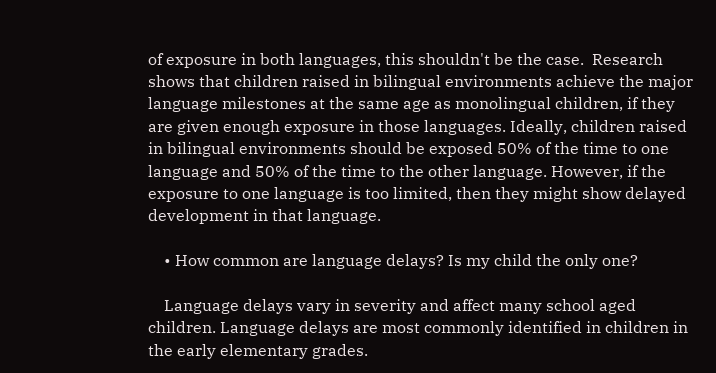of exposure in both languages, this shouldn't be the case.  Research shows that children raised in bilingual environments achieve the major language milestones at the same age as monolingual children, if they are given enough exposure in those languages. Ideally, children raised in bilingual environments should be exposed 50% of the time to one language and 50% of the time to the other language. However, if the exposure to one language is too limited, then they might show delayed development in that language.

    • How common are language delays? Is my child the only one?

    Language delays vary in severity and affect many school aged children. Language delays are most commonly identified in children in the early elementary grades.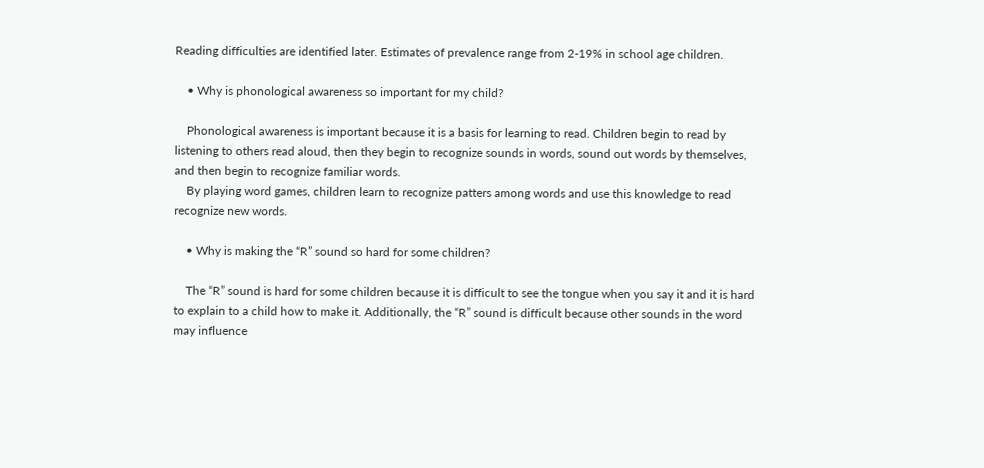Reading difficulties are identified later. Estimates of prevalence range from 2-19% in school age children.

    • Why is phonological awareness so important for my child?

    Phonological awareness is important because it is a basis for learning to read. Children begin to read by listening to others read aloud, then they begin to recognize sounds in words, sound out words by themselves, and then begin to recognize familiar words.
    By playing word games, children learn to recognize patters among words and use this knowledge to read recognize new words.

    • Why is making the “R” sound so hard for some children?

    The “R” sound is hard for some children because it is difficult to see the tongue when you say it and it is hard to explain to a child how to make it. Additionally, the “R” sound is difficult because other sounds in the word may influence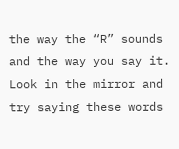the way the “R” sounds and the way you say it. Look in the mirror and try saying these words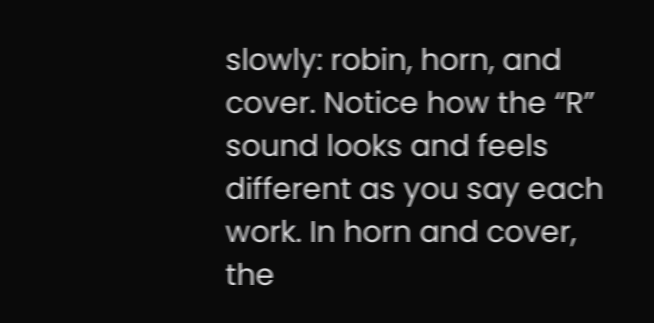slowly: robin, horn, and cover. Notice how the “R” sound looks and feels different as you say each work. In horn and cover, the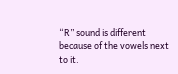“R” sound is different because of the vowels next to it.